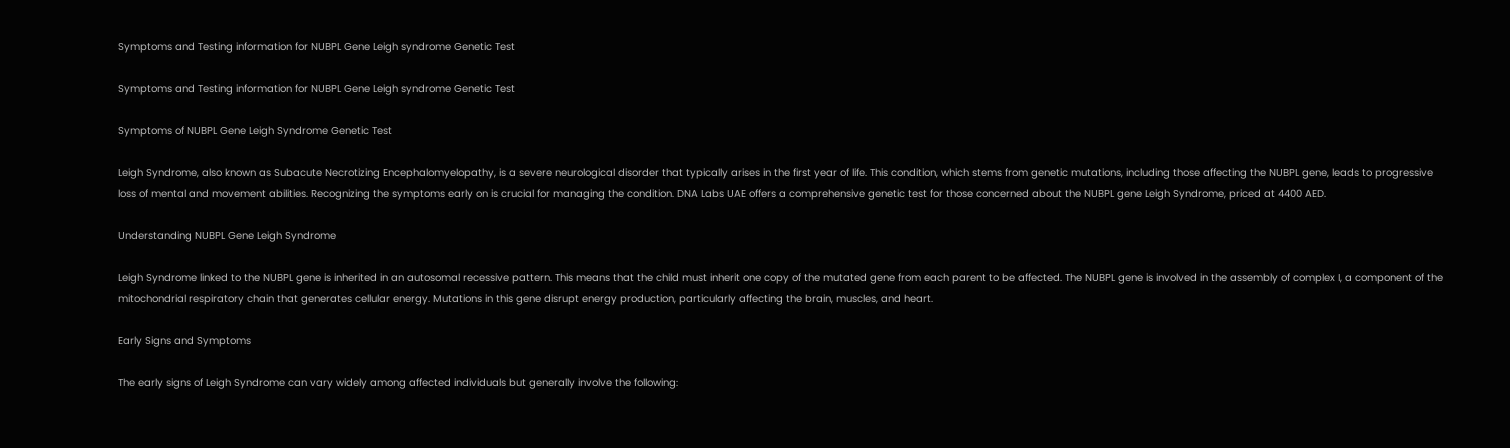Symptoms and Testing information for NUBPL Gene Leigh syndrome Genetic Test

Symptoms and Testing information for NUBPL Gene Leigh syndrome Genetic Test

Symptoms of NUBPL Gene Leigh Syndrome Genetic Test

Leigh Syndrome, also known as Subacute Necrotizing Encephalomyelopathy, is a severe neurological disorder that typically arises in the first year of life. This condition, which stems from genetic mutations, including those affecting the NUBPL gene, leads to progressive loss of mental and movement abilities. Recognizing the symptoms early on is crucial for managing the condition. DNA Labs UAE offers a comprehensive genetic test for those concerned about the NUBPL gene Leigh Syndrome, priced at 4400 AED.

Understanding NUBPL Gene Leigh Syndrome

Leigh Syndrome linked to the NUBPL gene is inherited in an autosomal recessive pattern. This means that the child must inherit one copy of the mutated gene from each parent to be affected. The NUBPL gene is involved in the assembly of complex I, a component of the mitochondrial respiratory chain that generates cellular energy. Mutations in this gene disrupt energy production, particularly affecting the brain, muscles, and heart.

Early Signs and Symptoms

The early signs of Leigh Syndrome can vary widely among affected individuals but generally involve the following: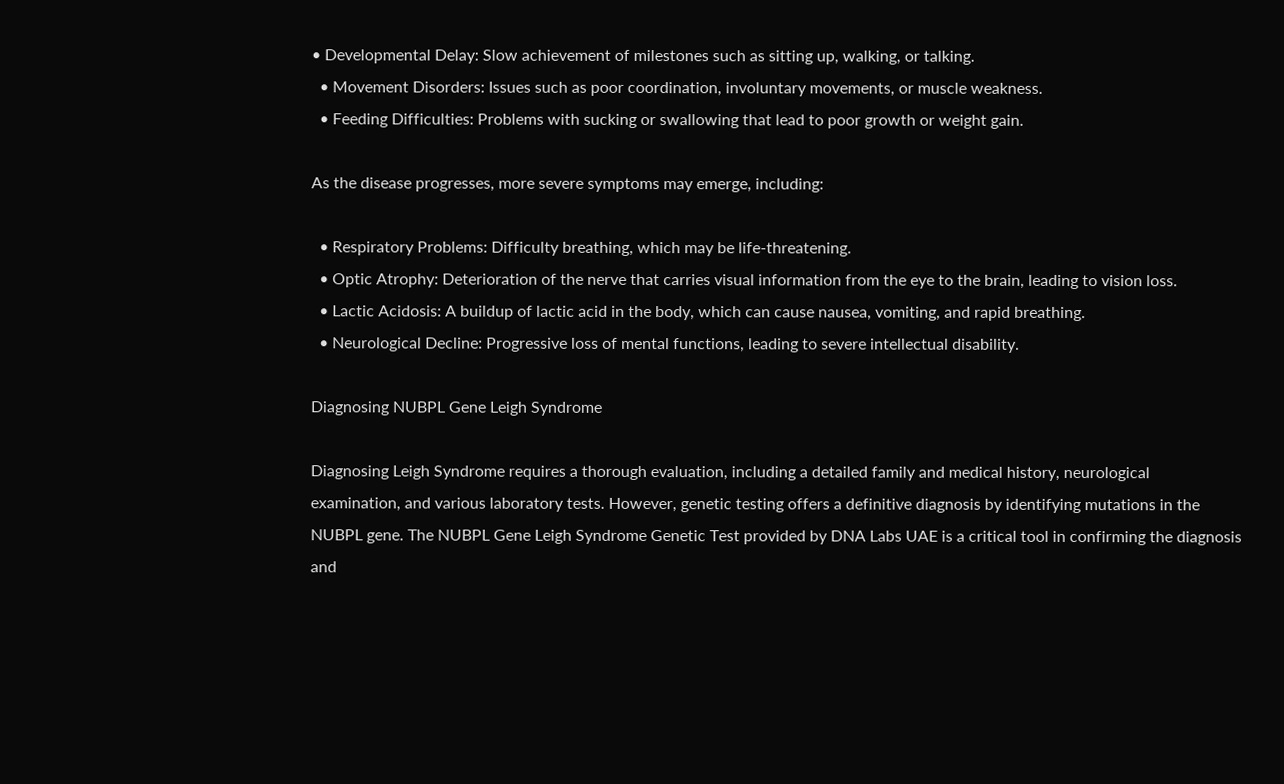• Developmental Delay: Slow achievement of milestones such as sitting up, walking, or talking.
  • Movement Disorders: Issues such as poor coordination, involuntary movements, or muscle weakness.
  • Feeding Difficulties: Problems with sucking or swallowing that lead to poor growth or weight gain.

As the disease progresses, more severe symptoms may emerge, including:

  • Respiratory Problems: Difficulty breathing, which may be life-threatening.
  • Optic Atrophy: Deterioration of the nerve that carries visual information from the eye to the brain, leading to vision loss.
  • Lactic Acidosis: A buildup of lactic acid in the body, which can cause nausea, vomiting, and rapid breathing.
  • Neurological Decline: Progressive loss of mental functions, leading to severe intellectual disability.

Diagnosing NUBPL Gene Leigh Syndrome

Diagnosing Leigh Syndrome requires a thorough evaluation, including a detailed family and medical history, neurological examination, and various laboratory tests. However, genetic testing offers a definitive diagnosis by identifying mutations in the NUBPL gene. The NUBPL Gene Leigh Syndrome Genetic Test provided by DNA Labs UAE is a critical tool in confirming the diagnosis and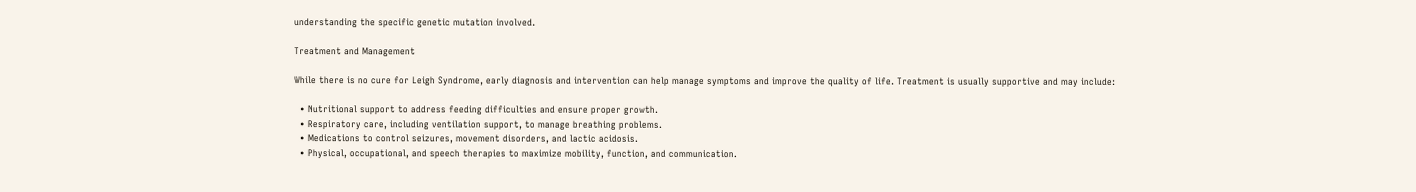understanding the specific genetic mutation involved.

Treatment and Management

While there is no cure for Leigh Syndrome, early diagnosis and intervention can help manage symptoms and improve the quality of life. Treatment is usually supportive and may include:

  • Nutritional support to address feeding difficulties and ensure proper growth.
  • Respiratory care, including ventilation support, to manage breathing problems.
  • Medications to control seizures, movement disorders, and lactic acidosis.
  • Physical, occupational, and speech therapies to maximize mobility, function, and communication.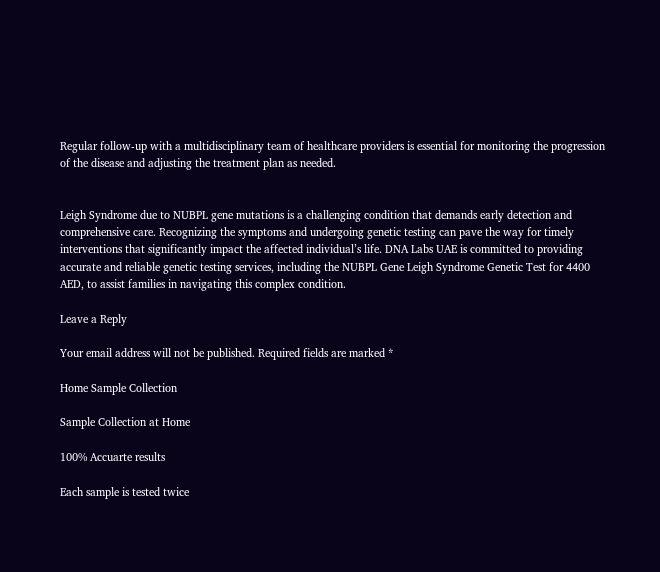Regular follow-up with a multidisciplinary team of healthcare providers is essential for monitoring the progression of the disease and adjusting the treatment plan as needed.


Leigh Syndrome due to NUBPL gene mutations is a challenging condition that demands early detection and comprehensive care. Recognizing the symptoms and undergoing genetic testing can pave the way for timely interventions that significantly impact the affected individual’s life. DNA Labs UAE is committed to providing accurate and reliable genetic testing services, including the NUBPL Gene Leigh Syndrome Genetic Test for 4400 AED, to assist families in navigating this complex condition.

Leave a Reply

Your email address will not be published. Required fields are marked *

Home Sample Collection

Sample Collection at Home

100% Accuarte results

Each sample is tested twice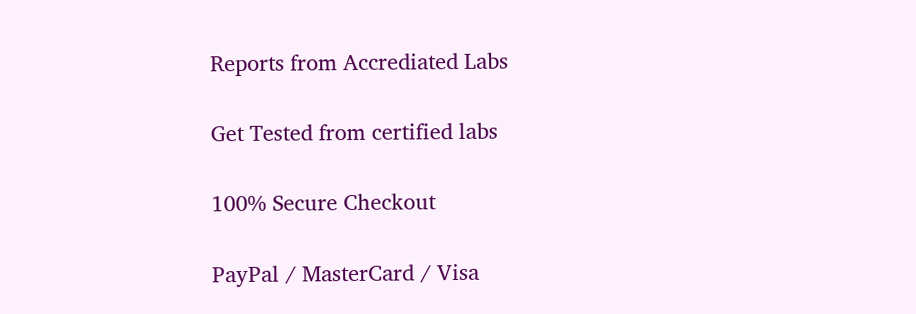Reports from Accrediated Labs

Get Tested from certified labs

100% Secure Checkout

PayPal / MasterCard / Visa